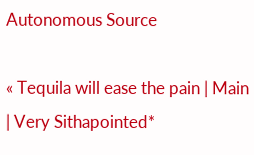Autonomous Source

« Tequila will ease the pain | Main | Very Sithapointed*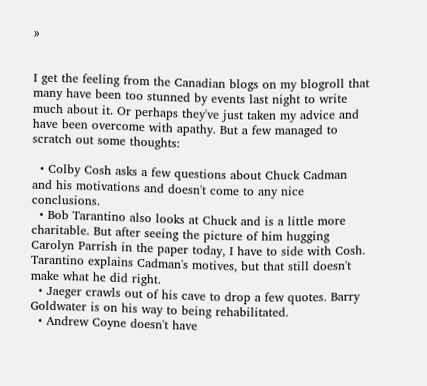»


I get the feeling from the Canadian blogs on my blogroll that many have been too stunned by events last night to write much about it. Or perhaps they've just taken my advice and have been overcome with apathy. But a few managed to scratch out some thoughts:

  • Colby Cosh asks a few questions about Chuck Cadman and his motivations and doesn't come to any nice conclusions.
  • Bob Tarantino also looks at Chuck and is a little more charitable. But after seeing the picture of him hugging Carolyn Parrish in the paper today, I have to side with Cosh. Tarantino explains Cadman's motives, but that still doesn't make what he did right.
  • Jaeger crawls out of his cave to drop a few quotes. Barry Goldwater is on his way to being rehabilitated.
  • Andrew Coyne doesn't have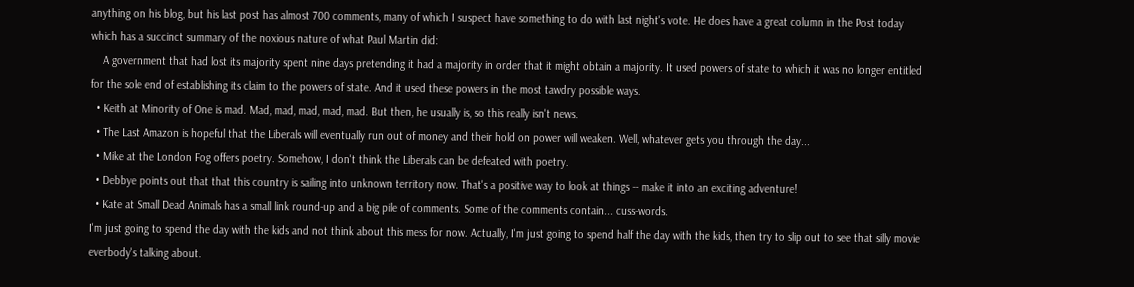anything on his blog, but his last post has almost 700 comments, many of which I suspect have something to do with last night's vote. He does have a great column in the Post today which has a succinct summary of the noxious nature of what Paul Martin did:
    A government that had lost its majority spent nine days pretending it had a majority in order that it might obtain a majority. It used powers of state to which it was no longer entitled for the sole end of establishing its claim to the powers of state. And it used these powers in the most tawdry possible ways.
  • Keith at Minority of One is mad. Mad, mad, mad, mad, mad. But then, he usually is, so this really isn't news.
  • The Last Amazon is hopeful that the Liberals will eventually run out of money and their hold on power will weaken. Well, whatever gets you through the day...
  • Mike at the London Fog offers poetry. Somehow, I don't think the Liberals can be defeated with poetry.
  • Debbye points out that that this country is sailing into unknown territory now. That's a positive way to look at things -- make it into an exciting adventure!
  • Kate at Small Dead Animals has a small link round-up and a big pile of comments. Some of the comments contain... cuss-words.
I'm just going to spend the day with the kids and not think about this mess for now. Actually, I'm just going to spend half the day with the kids, then try to slip out to see that silly movie everbody's talking about.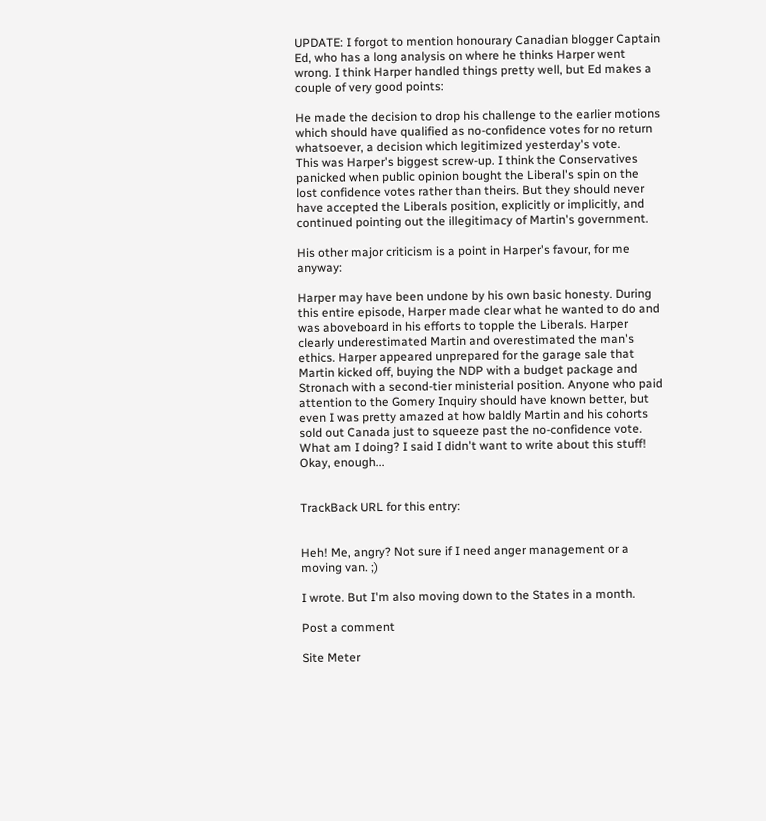UPDATE: I forgot to mention honourary Canadian blogger Captain Ed, who has a long analysis on where he thinks Harper went wrong. I think Harper handled things pretty well, but Ed makes a couple of very good points:

He made the decision to drop his challenge to the earlier motions which should have qualified as no-confidence votes for no return whatsoever, a decision which legitimized yesterday's vote.
This was Harper's biggest screw-up. I think the Conservatives panicked when public opinion bought the Liberal's spin on the lost confidence votes rather than theirs. But they should never have accepted the Liberals position, explicitly or implicitly, and continued pointing out the illegitimacy of Martin's government.

His other major criticism is a point in Harper's favour, for me anyway:

Harper may have been undone by his own basic honesty. During this entire episode, Harper made clear what he wanted to do and was aboveboard in his efforts to topple the Liberals. Harper clearly underestimated Martin and overestimated the man's ethics. Harper appeared unprepared for the garage sale that Martin kicked off, buying the NDP with a budget package and Stronach with a second-tier ministerial position. Anyone who paid attention to the Gomery Inquiry should have known better, but even I was pretty amazed at how baldly Martin and his cohorts sold out Canada just to squeeze past the no-confidence vote.
What am I doing? I said I didn't want to write about this stuff! Okay, enough...


TrackBack URL for this entry:


Heh! Me, angry? Not sure if I need anger management or a moving van. ;)

I wrote. But I'm also moving down to the States in a month.

Post a comment

Site Meter